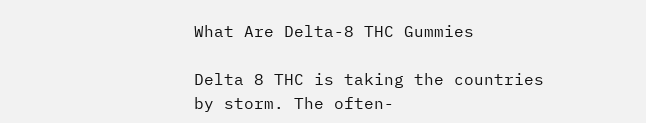What Are Delta-8 THC Gummies

Delta 8 THC is taking the countries by storm. The often-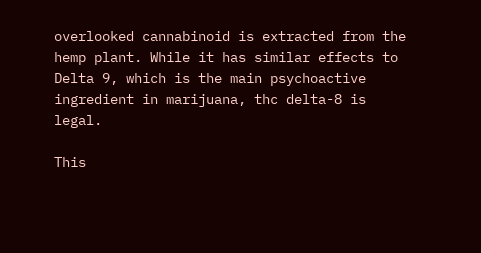overlooked cannabinoid is extracted from the hemp plant. While it has similar effects to Delta 9, which is the main psychoactive ingredient in marijuana, thc delta-8 is legal.

This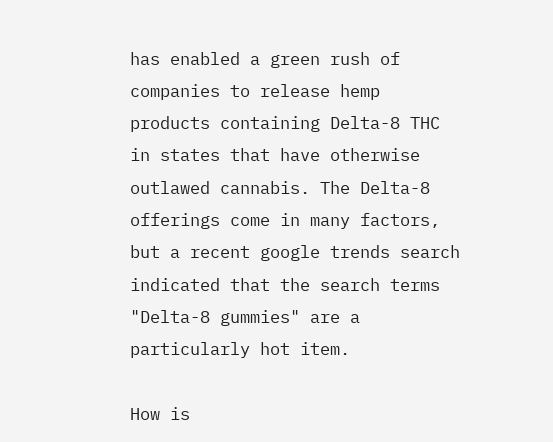has enabled a green rush of companies to release hemp products containing Delta-8 THC in states that have otherwise outlawed cannabis. The Delta-8 offerings come in many factors, but a recent google trends search indicated that the search terms "Delta-8 gummies" are a particularly hot item.

How is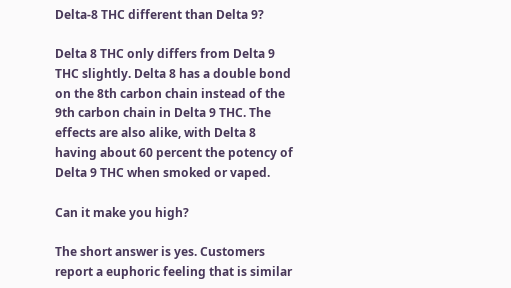Delta-8 THC different than Delta 9?

Delta 8 THC only differs from Delta 9 THC slightly. Delta 8 has a double bond on the 8th carbon chain instead of the 9th carbon chain in Delta 9 THC. The effects are also alike, with Delta 8 having about 60 percent the potency of Delta 9 THC when smoked or vaped.

Can it make you high?

The short answer is yes. Customers report a euphoric feeling that is similar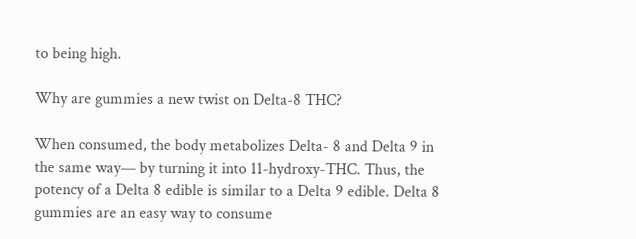to being high.

Why are gummies a new twist on Delta-8 THC?

When consumed, the body metabolizes Delta- 8 and Delta 9 in the same way— by turning it into 11-hydroxy-THC. Thus, the potency of a Delta 8 edible is similar to a Delta 9 edible. Delta 8 gummies are an easy way to consume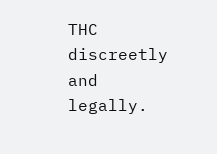THC discreetly and legally.